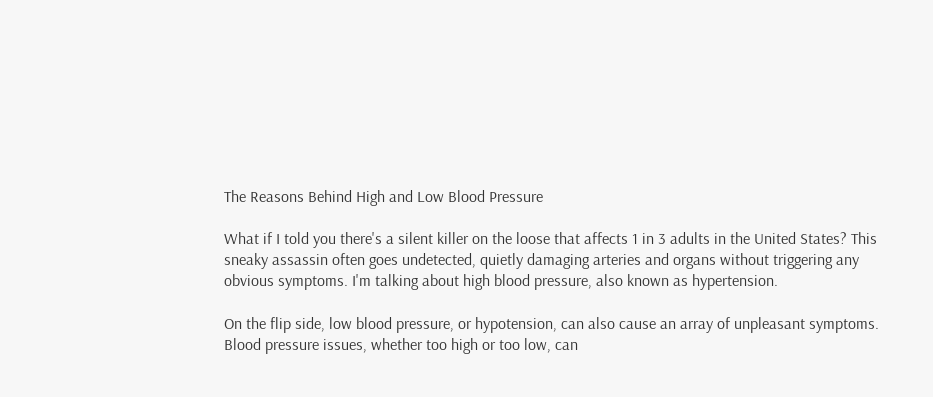The Reasons Behind High and Low Blood Pressure

What if I told you there's a silent killer on the loose that affects 1 in 3 adults in the United States? This sneaky assassin often goes undetected, quietly damaging arteries and organs without triggering any obvious symptoms. I'm talking about high blood pressure, also known as hypertension.

On the flip side, low blood pressure, or hypotension, can also cause an array of unpleasant symptoms. Blood pressure issues, whether too high or too low, can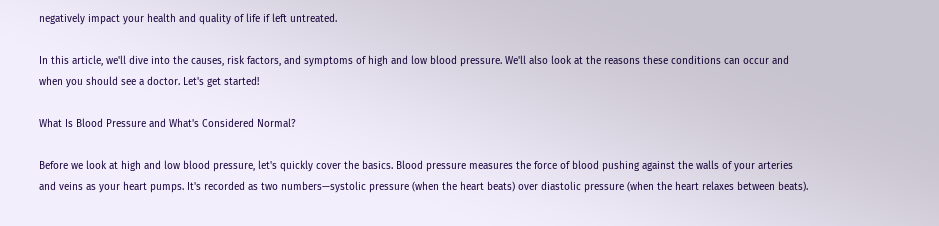negatively impact your health and quality of life if left untreated.

In this article, we'll dive into the causes, risk factors, and symptoms of high and low blood pressure. We'll also look at the reasons these conditions can occur and when you should see a doctor. Let's get started!

What Is Blood Pressure and What's Considered Normal?

Before we look at high and low blood pressure, let's quickly cover the basics. Blood pressure measures the force of blood pushing against the walls of your arteries and veins as your heart pumps. It's recorded as two numbers—systolic pressure (when the heart beats) over diastolic pressure (when the heart relaxes between beats).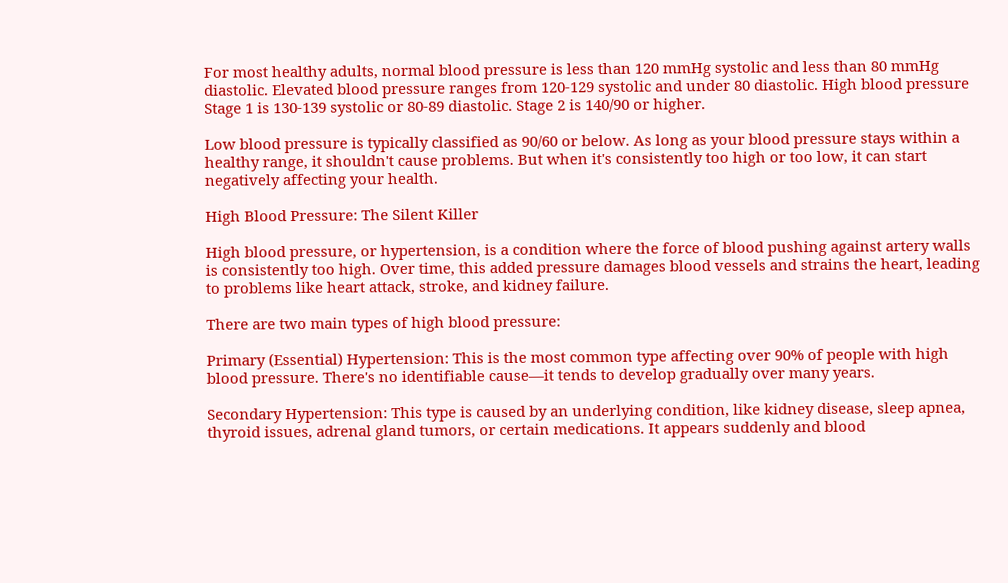For most healthy adults, normal blood pressure is less than 120 mmHg systolic and less than 80 mmHg diastolic. Elevated blood pressure ranges from 120-129 systolic and under 80 diastolic. High blood pressure Stage 1 is 130-139 systolic or 80-89 diastolic. Stage 2 is 140/90 or higher.

Low blood pressure is typically classified as 90/60 or below. As long as your blood pressure stays within a healthy range, it shouldn't cause problems. But when it's consistently too high or too low, it can start negatively affecting your health.

High Blood Pressure: The Silent Killer

High blood pressure, or hypertension, is a condition where the force of blood pushing against artery walls is consistently too high. Over time, this added pressure damages blood vessels and strains the heart, leading to problems like heart attack, stroke, and kidney failure.

There are two main types of high blood pressure:

Primary (Essential) Hypertension: This is the most common type affecting over 90% of people with high blood pressure. There's no identifiable cause—it tends to develop gradually over many years.

Secondary Hypertension: This type is caused by an underlying condition, like kidney disease, sleep apnea, thyroid issues, adrenal gland tumors, or certain medications. It appears suddenly and blood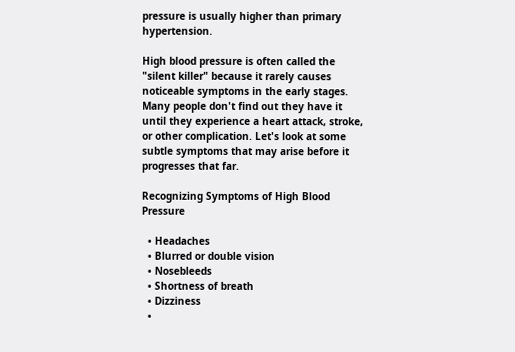pressure is usually higher than primary hypertension.

High blood pressure is often called the "silent killer" because it rarely causes noticeable symptoms in the early stages. Many people don't find out they have it until they experience a heart attack, stroke, or other complication. Let's look at some subtle symptoms that may arise before it progresses that far.

Recognizing Symptoms of High Blood Pressure

  • Headaches
  • Blurred or double vision
  • Nosebleeds
  • Shortness of breath
  • Dizziness
  •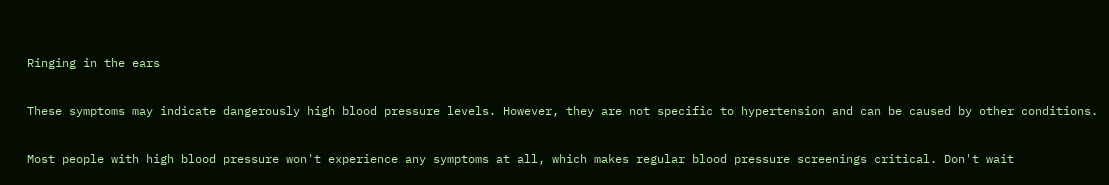Ringing in the ears

These symptoms may indicate dangerously high blood pressure levels. However, they are not specific to hypertension and can be caused by other conditions.

Most people with high blood pressure won't experience any symptoms at all, which makes regular blood pressure screenings critical. Don't wait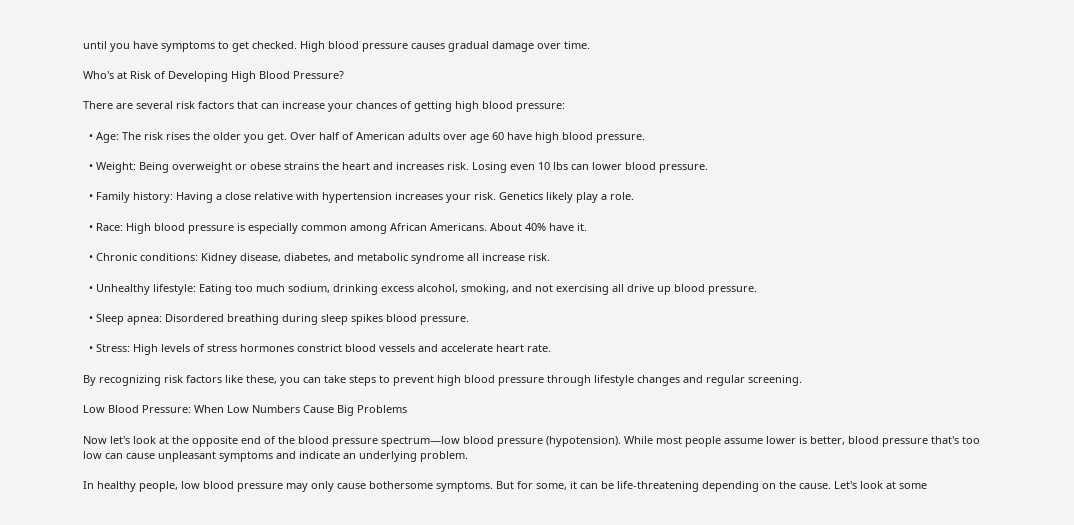until you have symptoms to get checked. High blood pressure causes gradual damage over time.

Who's at Risk of Developing High Blood Pressure?

There are several risk factors that can increase your chances of getting high blood pressure:

  • Age: The risk rises the older you get. Over half of American adults over age 60 have high blood pressure.

  • Weight: Being overweight or obese strains the heart and increases risk. Losing even 10 lbs can lower blood pressure.

  • Family history: Having a close relative with hypertension increases your risk. Genetics likely play a role.

  • Race: High blood pressure is especially common among African Americans. About 40% have it.

  • Chronic conditions: Kidney disease, diabetes, and metabolic syndrome all increase risk.

  • Unhealthy lifestyle: Eating too much sodium, drinking excess alcohol, smoking, and not exercising all drive up blood pressure.

  • Sleep apnea: Disordered breathing during sleep spikes blood pressure.

  • Stress: High levels of stress hormones constrict blood vessels and accelerate heart rate.

By recognizing risk factors like these, you can take steps to prevent high blood pressure through lifestyle changes and regular screening.

Low Blood Pressure: When Low Numbers Cause Big Problems

Now let's look at the opposite end of the blood pressure spectrum—low blood pressure (hypotension). While most people assume lower is better, blood pressure that's too low can cause unpleasant symptoms and indicate an underlying problem.

In healthy people, low blood pressure may only cause bothersome symptoms. But for some, it can be life-threatening depending on the cause. Let's look at some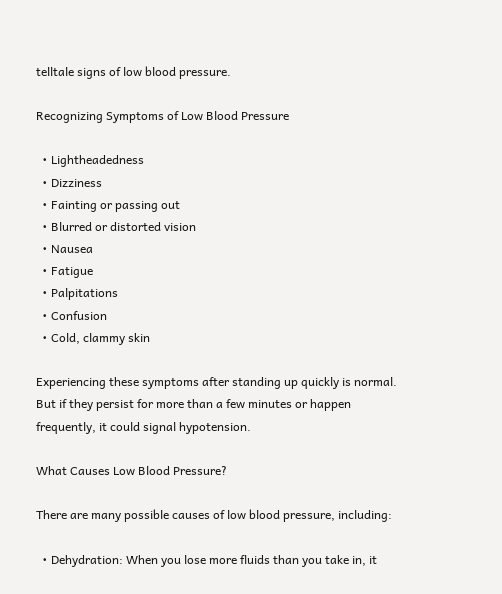telltale signs of low blood pressure.

Recognizing Symptoms of Low Blood Pressure

  • Lightheadedness
  • Dizziness
  • Fainting or passing out
  • Blurred or distorted vision
  • Nausea
  • Fatigue
  • Palpitations
  • Confusion
  • Cold, clammy skin

Experiencing these symptoms after standing up quickly is normal. But if they persist for more than a few minutes or happen frequently, it could signal hypotension.

What Causes Low Blood Pressure?

There are many possible causes of low blood pressure, including:

  • Dehydration: When you lose more fluids than you take in, it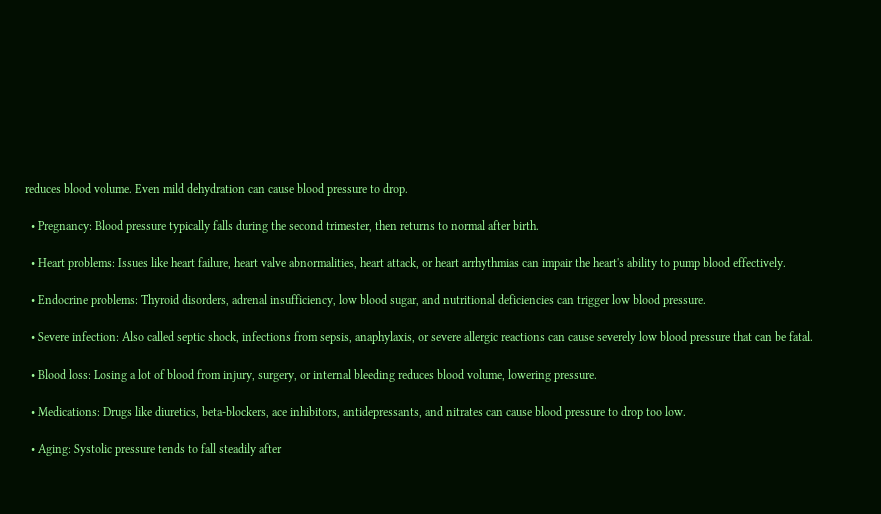reduces blood volume. Even mild dehydration can cause blood pressure to drop.

  • Pregnancy: Blood pressure typically falls during the second trimester, then returns to normal after birth.

  • Heart problems: Issues like heart failure, heart valve abnormalities, heart attack, or heart arrhythmias can impair the heart's ability to pump blood effectively.

  • Endocrine problems: Thyroid disorders, adrenal insufficiency, low blood sugar, and nutritional deficiencies can trigger low blood pressure.

  • Severe infection: Also called septic shock, infections from sepsis, anaphylaxis, or severe allergic reactions can cause severely low blood pressure that can be fatal.

  • Blood loss: Losing a lot of blood from injury, surgery, or internal bleeding reduces blood volume, lowering pressure.

  • Medications: Drugs like diuretics, beta-blockers, ace inhibitors, antidepressants, and nitrates can cause blood pressure to drop too low.

  • Aging: Systolic pressure tends to fall steadily after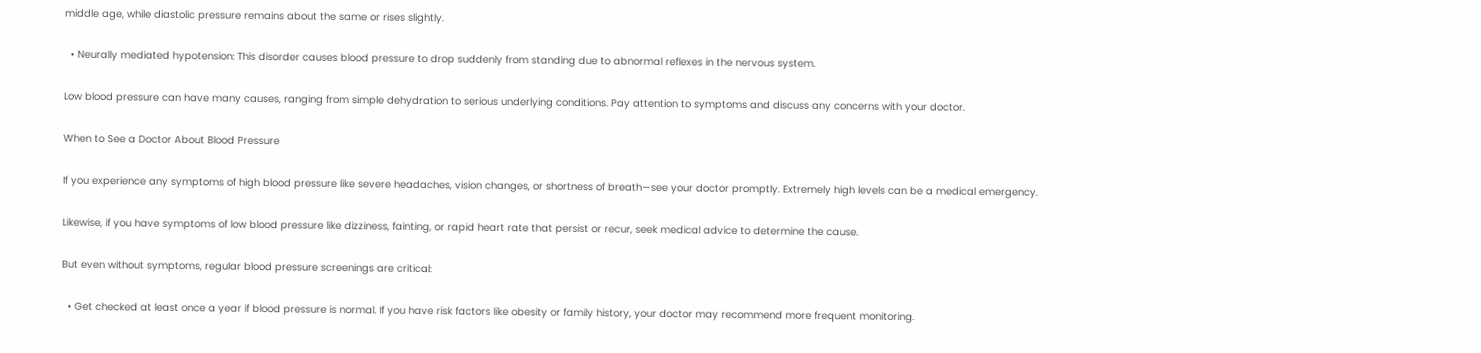middle age, while diastolic pressure remains about the same or rises slightly.

  • Neurally mediated hypotension: This disorder causes blood pressure to drop suddenly from standing due to abnormal reflexes in the nervous system.

Low blood pressure can have many causes, ranging from simple dehydration to serious underlying conditions. Pay attention to symptoms and discuss any concerns with your doctor.

When to See a Doctor About Blood Pressure

If you experience any symptoms of high blood pressure like severe headaches, vision changes, or shortness of breath—see your doctor promptly. Extremely high levels can be a medical emergency.

Likewise, if you have symptoms of low blood pressure like dizziness, fainting, or rapid heart rate that persist or recur, seek medical advice to determine the cause.

But even without symptoms, regular blood pressure screenings are critical:

  • Get checked at least once a year if blood pressure is normal. If you have risk factors like obesity or family history, your doctor may recommend more frequent monitoring.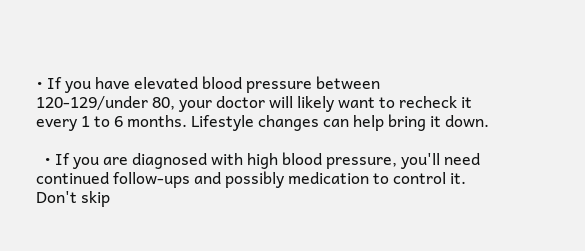• If you have elevated blood pressure between 120-129/under 80, your doctor will likely want to recheck it every 1 to 6 months. Lifestyle changes can help bring it down.

  • If you are diagnosed with high blood pressure, you'll need continued follow-ups and possibly medication to control it. Don't skip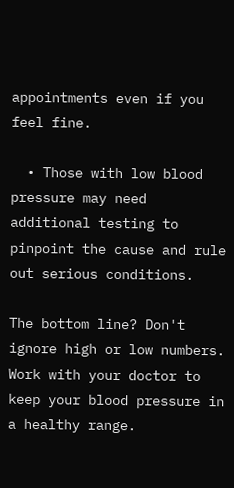appointments even if you feel fine.

  • Those with low blood pressure may need additional testing to pinpoint the cause and rule out serious conditions.

The bottom line? Don't ignore high or low numbers. Work with your doctor to keep your blood pressure in a healthy range.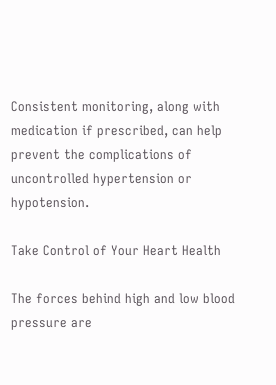Consistent monitoring, along with medication if prescribed, can help prevent the complications of uncontrolled hypertension or hypotension.

Take Control of Your Heart Health

The forces behind high and low blood pressure are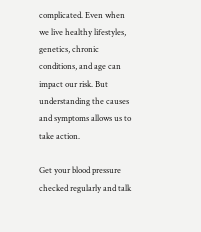complicated. Even when we live healthy lifestyles, genetics, chronic conditions, and age can impact our risk. But understanding the causes and symptoms allows us to take action.

Get your blood pressure checked regularly and talk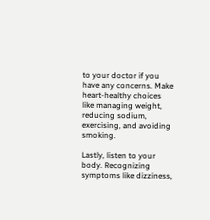to your doctor if you have any concerns. Make heart-healthy choices like managing weight, reducing sodium, exercising, and avoiding smoking.

Lastly, listen to your body. Recognizing symptoms like dizziness,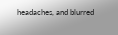headaches, and blurred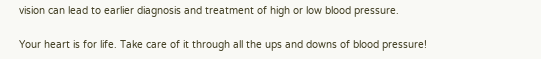vision can lead to earlier diagnosis and treatment of high or low blood pressure.

Your heart is for life. Take care of it through all the ups and downs of blood pressure!